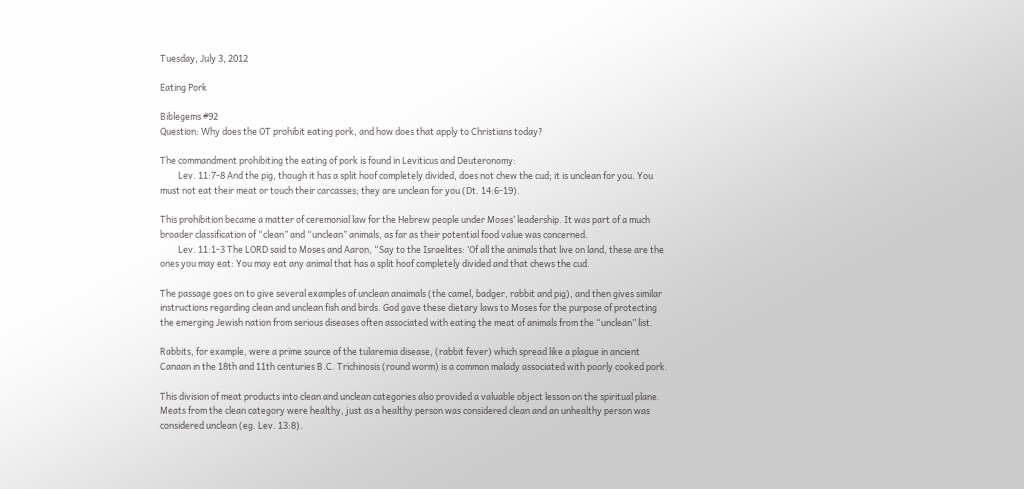Tuesday, July 3, 2012

Eating Pork

Biblegems #92
Question: Why does the OT prohibit eating pork, and how does that apply to Christians today?

The commandment prohibiting the eating of pork is found in Leviticus and Deuteronomy:
         Lev. 11:7-8 And the pig, though it has a split hoof completely divided, does not chew the cud; it is unclean for you. You must not eat their meat or touch their carcasses; they are unclean for you (Dt. 14:6-19).

This prohibition became a matter of ceremonial law for the Hebrew people under Moses’ leadership. It was part of a much broader classification of “clean” and “unclean” animals, as far as their potential food value was concerned.
         Lev. 11:1-3 The LORD said to Moses and Aaron, “Say to the Israelites: ‘Of all the animals that live on land, these are the ones you may eat: You may eat any animal that has a split hoof completely divided and that chews the cud.

The passage goes on to give several examples of unclean anaimals (the camel, badger, rabbit and pig), and then gives similar instructions regarding clean and unclean fish and birds. God gave these dietary laws to Moses for the purpose of protecting the emerging Jewish nation from serious diseases often associated with eating the meat of animals from the “unclean” list.

Rabbits, for example, were a prime source of the tularemia disease, (rabbit fever) which spread like a plague in ancient Canaan in the 18th and 11th centuries B.C. Trichinosis (round worm) is a common malady associated with poorly cooked pork.

This division of meat products into clean and unclean categories also provided a valuable object lesson on the spiritual plane. Meats from the clean category were healthy, just as a healthy person was considered clean and an unhealthy person was considered unclean (eg. Lev. 13:8).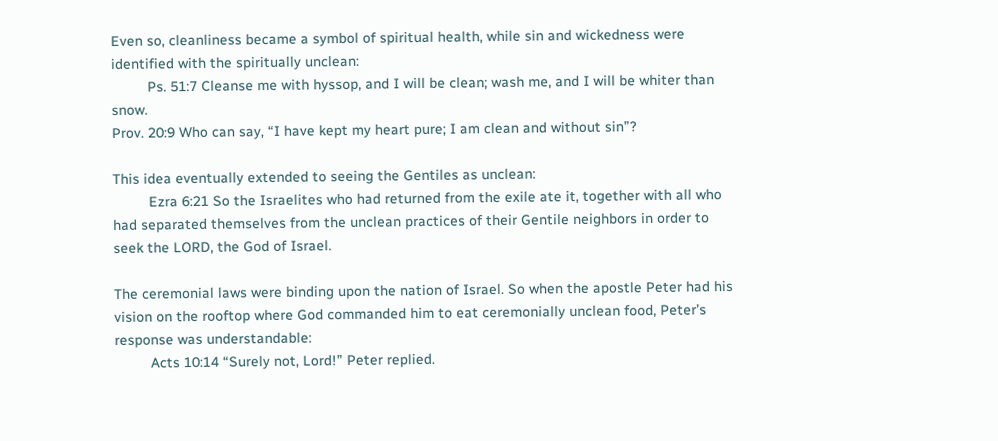Even so, cleanliness became a symbol of spiritual health, while sin and wickedness were identified with the spiritually unclean:
         Ps. 51:7 Cleanse me with hyssop, and I will be clean; wash me, and I will be whiter than snow.
Prov. 20:9 Who can say, “I have kept my heart pure; I am clean and without sin”?

This idea eventually extended to seeing the Gentiles as unclean:
         Ezra 6:21 So the Israelites who had returned from the exile ate it, together with all who had separated themselves from the unclean practices of their Gentile neighbors in order to seek the LORD, the God of Israel.

The ceremonial laws were binding upon the nation of Israel. So when the apostle Peter had his vision on the rooftop where God commanded him to eat ceremonially unclean food, Peter’s response was understandable:
         Acts 10:14 “Surely not, Lord!” Peter replied.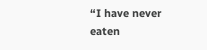“I have never eaten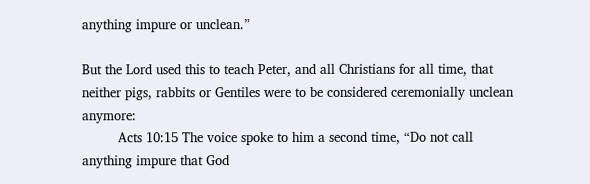anything impure or unclean.”

But the Lord used this to teach Peter, and all Christians for all time, that neither pigs, rabbits or Gentiles were to be considered ceremonially unclean anymore:
         Acts 10:15 The voice spoke to him a second time, “Do not call anything impure that God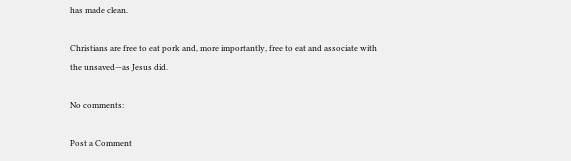has made clean.

Christians are free to eat pork and, more importantly, free to eat and associate with the unsaved—as Jesus did.

No comments:

Post a Comment